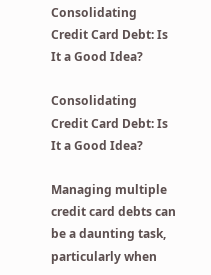Consolidating Credit Card Debt: Is It a Good Idea?

Consolidating Credit Card Debt: Is It a Good Idea?

Managing multiple credit card debts can be a daunting task, particularly when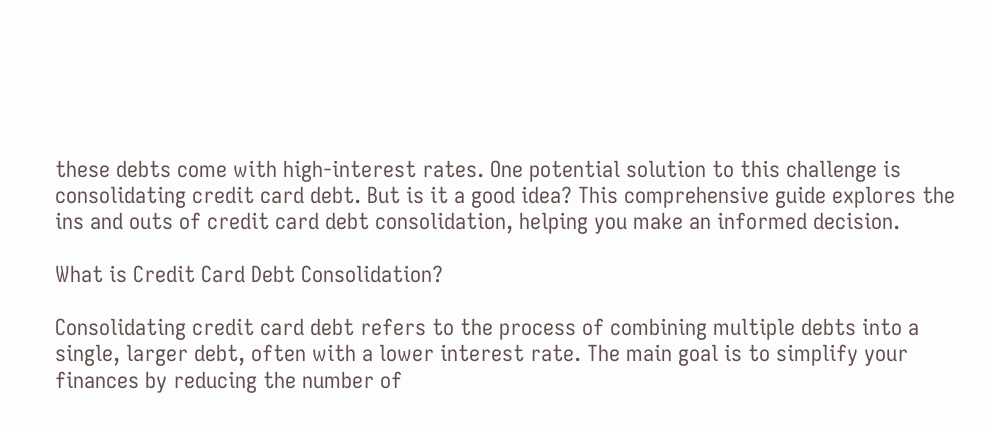these debts come with high-interest rates. One potential solution to this challenge is consolidating credit card debt. But is it a good idea? This comprehensive guide explores the ins and outs of credit card debt consolidation, helping you make an informed decision.

What is Credit Card Debt Consolidation?

Consolidating credit card debt refers to the process of combining multiple debts into a single, larger debt, often with a lower interest rate. The main goal is to simplify your finances by reducing the number of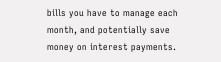bills you have to manage each month, and potentially save money on interest payments.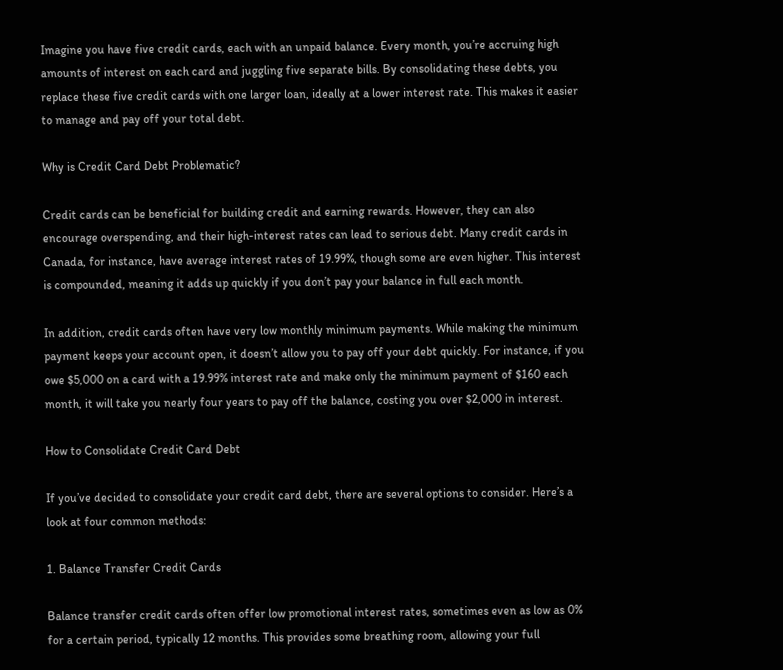Imagine you have five credit cards, each with an unpaid balance. Every month, you’re accruing high amounts of interest on each card and juggling five separate bills. By consolidating these debts, you replace these five credit cards with one larger loan, ideally at a lower interest rate. This makes it easier to manage and pay off your total debt.

Why is Credit Card Debt Problematic?

Credit cards can be beneficial for building credit and earning rewards. However, they can also encourage overspending, and their high-interest rates can lead to serious debt. Many credit cards in Canada, for instance, have average interest rates of 19.99%, though some are even higher. This interest is compounded, meaning it adds up quickly if you don’t pay your balance in full each month.

In addition, credit cards often have very low monthly minimum payments. While making the minimum payment keeps your account open, it doesn’t allow you to pay off your debt quickly. For instance, if you owe $5,000 on a card with a 19.99% interest rate and make only the minimum payment of $160 each month, it will take you nearly four years to pay off the balance, costing you over $2,000 in interest.

How to Consolidate Credit Card Debt

If you’ve decided to consolidate your credit card debt, there are several options to consider. Here’s a look at four common methods:

1. Balance Transfer Credit Cards

Balance transfer credit cards often offer low promotional interest rates, sometimes even as low as 0% for a certain period, typically 12 months. This provides some breathing room, allowing your full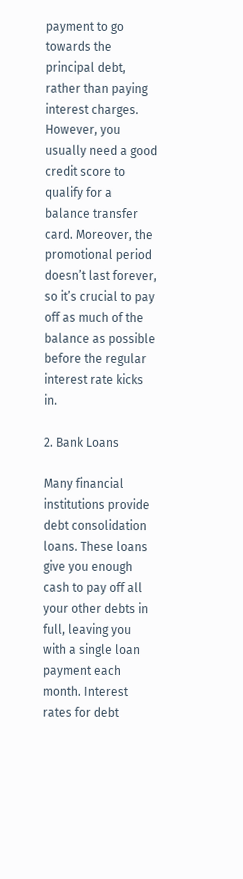payment to go towards the principal debt, rather than paying interest charges. However, you usually need a good credit score to qualify for a balance transfer card. Moreover, the promotional period doesn’t last forever, so it’s crucial to pay off as much of the balance as possible before the regular interest rate kicks in.

2. Bank Loans

Many financial institutions provide debt consolidation loans. These loans give you enough cash to pay off all your other debts in full, leaving you with a single loan payment each month. Interest rates for debt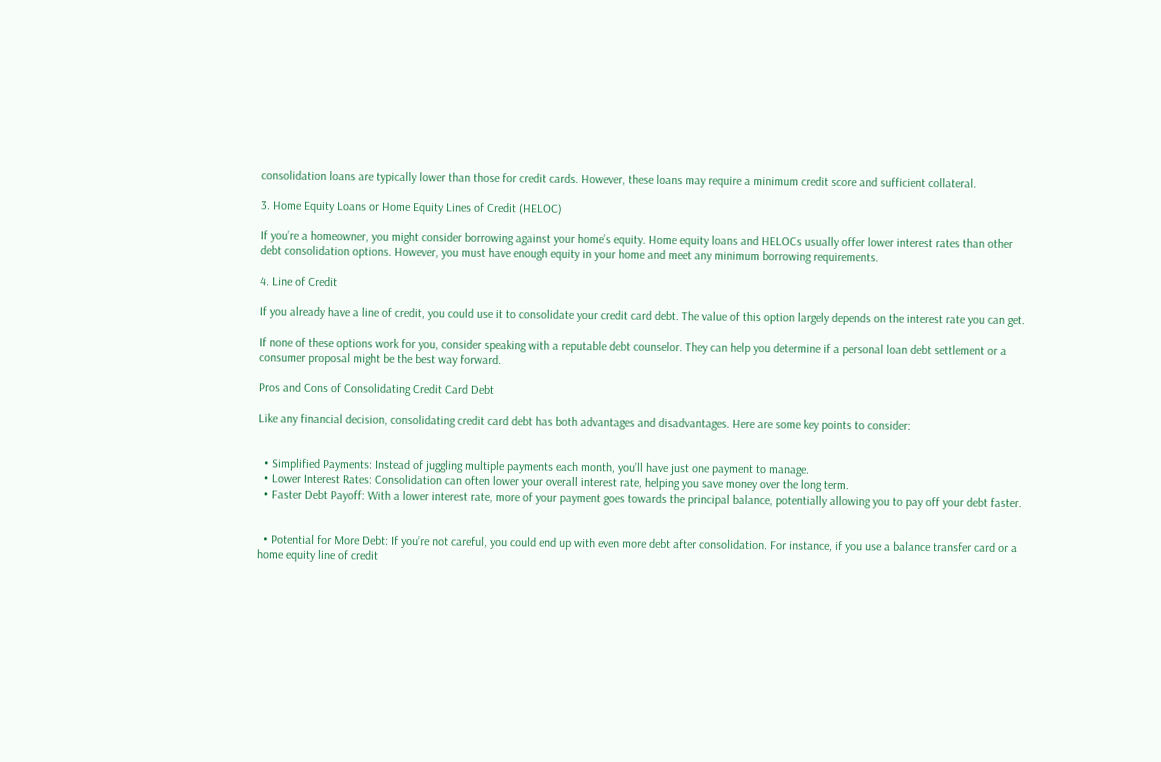consolidation loans are typically lower than those for credit cards. However, these loans may require a minimum credit score and sufficient collateral.

3. Home Equity Loans or Home Equity Lines of Credit (HELOC)

If you’re a homeowner, you might consider borrowing against your home’s equity. Home equity loans and HELOCs usually offer lower interest rates than other debt consolidation options. However, you must have enough equity in your home and meet any minimum borrowing requirements.

4. Line of Credit

If you already have a line of credit, you could use it to consolidate your credit card debt. The value of this option largely depends on the interest rate you can get.

If none of these options work for you, consider speaking with a reputable debt counselor. They can help you determine if a personal loan debt settlement or a consumer proposal might be the best way forward.

Pros and Cons of Consolidating Credit Card Debt

Like any financial decision, consolidating credit card debt has both advantages and disadvantages. Here are some key points to consider:


  • Simplified Payments: Instead of juggling multiple payments each month, you’ll have just one payment to manage.
  • Lower Interest Rates: Consolidation can often lower your overall interest rate, helping you save money over the long term.
  • Faster Debt Payoff: With a lower interest rate, more of your payment goes towards the principal balance, potentially allowing you to pay off your debt faster.


  • Potential for More Debt: If you’re not careful, you could end up with even more debt after consolidation. For instance, if you use a balance transfer card or a home equity line of credit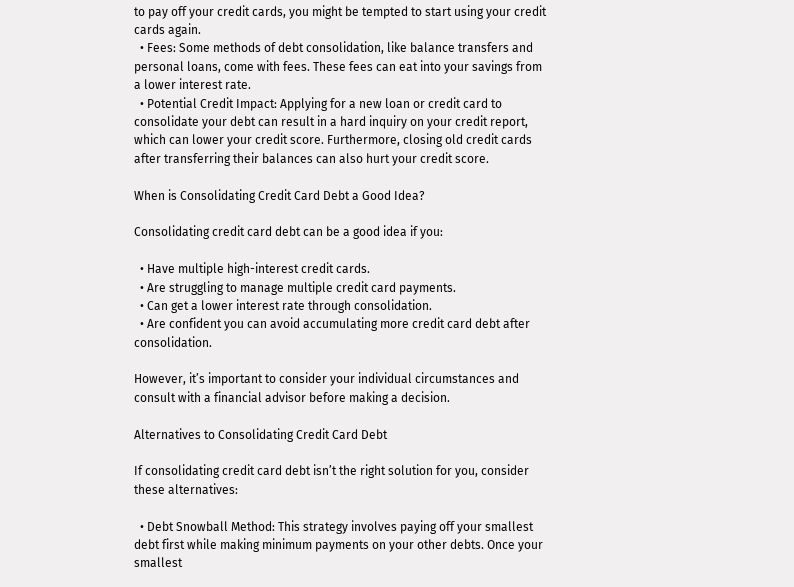to pay off your credit cards, you might be tempted to start using your credit cards again.
  • Fees: Some methods of debt consolidation, like balance transfers and personal loans, come with fees. These fees can eat into your savings from a lower interest rate.
  • Potential Credit Impact: Applying for a new loan or credit card to consolidate your debt can result in a hard inquiry on your credit report, which can lower your credit score. Furthermore, closing old credit cards after transferring their balances can also hurt your credit score.

When is Consolidating Credit Card Debt a Good Idea?

Consolidating credit card debt can be a good idea if you:

  • Have multiple high-interest credit cards.
  • Are struggling to manage multiple credit card payments.
  • Can get a lower interest rate through consolidation.
  • Are confident you can avoid accumulating more credit card debt after consolidation.

However, it’s important to consider your individual circumstances and consult with a financial advisor before making a decision.

Alternatives to Consolidating Credit Card Debt

If consolidating credit card debt isn’t the right solution for you, consider these alternatives:

  • Debt Snowball Method: This strategy involves paying off your smallest debt first while making minimum payments on your other debts. Once your smallest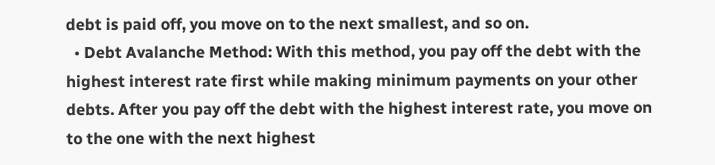debt is paid off, you move on to the next smallest, and so on.
  • Debt Avalanche Method: With this method, you pay off the debt with the highest interest rate first while making minimum payments on your other debts. After you pay off the debt with the highest interest rate, you move on to the one with the next highest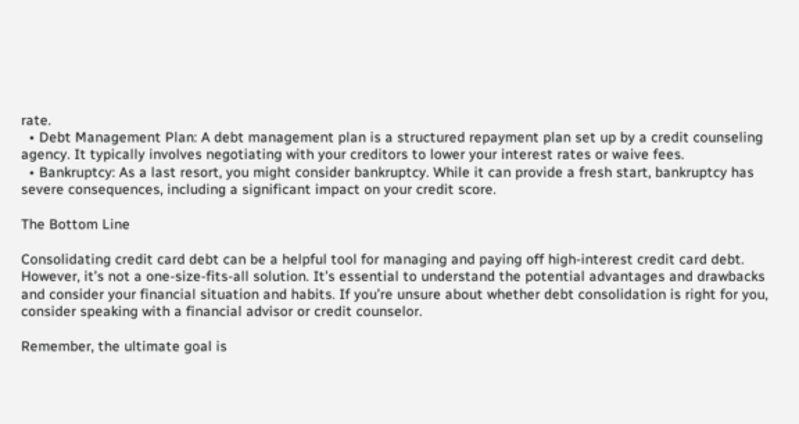rate.
  • Debt Management Plan: A debt management plan is a structured repayment plan set up by a credit counseling agency. It typically involves negotiating with your creditors to lower your interest rates or waive fees.
  • Bankruptcy: As a last resort, you might consider bankruptcy. While it can provide a fresh start, bankruptcy has severe consequences, including a significant impact on your credit score.

The Bottom Line

Consolidating credit card debt can be a helpful tool for managing and paying off high-interest credit card debt. However, it’s not a one-size-fits-all solution. It’s essential to understand the potential advantages and drawbacks and consider your financial situation and habits. If you’re unsure about whether debt consolidation is right for you, consider speaking with a financial advisor or credit counselor.

Remember, the ultimate goal is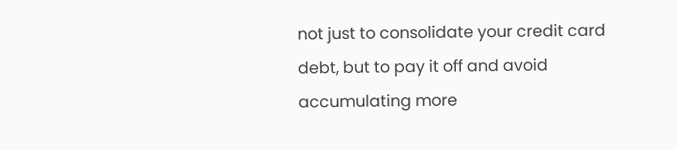not just to consolidate your credit card debt, but to pay it off and avoid accumulating more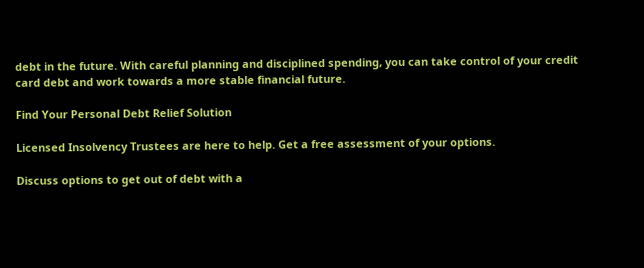debt in the future. With careful planning and disciplined spending, you can take control of your credit card debt and work towards a more stable financial future.

Find Your Personal Debt Relief Solution

Licensed Insolvency Trustees are here to help. Get a free assessment of your options.

Discuss options to get out of debt with a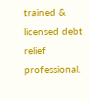trained & licensed debt relief professional.